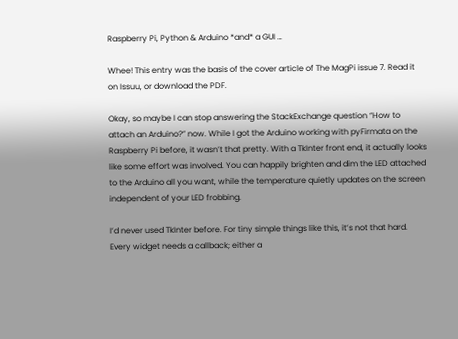Raspberry Pi, Python & Arduino *and* a GUI …

Whee! This entry was the basis of the cover article of The MagPi issue 7. Read it on Issuu, or download the PDF.

Okay, so maybe I can stop answering the StackExchange question “How to attach an Arduino?” now. While I got the Arduino working with pyFirmata on the Raspberry Pi before, it wasn’t that pretty. With a TkInter front end, it actually looks like some effort was involved. You can happily brighten and dim the LED attached to the Arduino all you want, while the temperature quietly updates on the screen independent of your LED frobbing.

I’d never used TkInter before. For tiny simple things like this, it’s not that hard. Every widget needs a callback; either a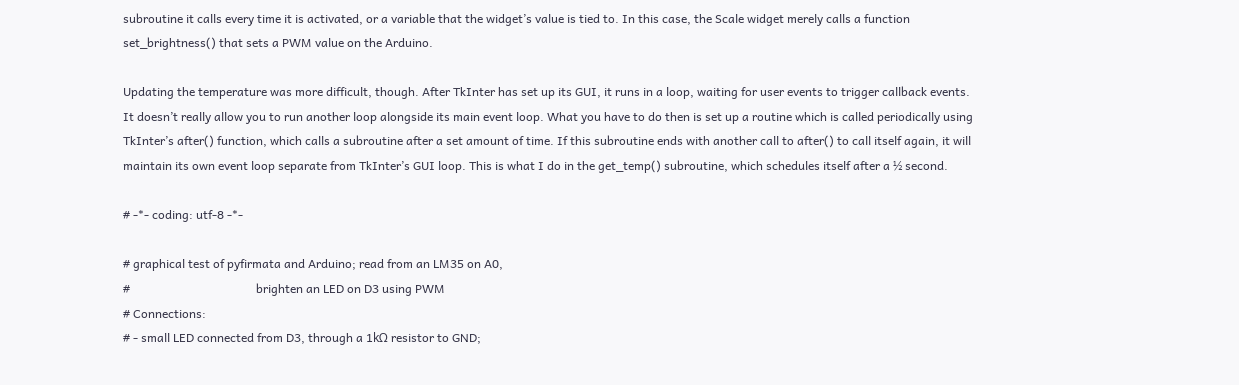subroutine it calls every time it is activated, or a variable that the widget’s value is tied to. In this case, the Scale widget merely calls a function set_brightness() that sets a PWM value on the Arduino.

Updating the temperature was more difficult, though. After TkInter has set up its GUI, it runs in a loop, waiting for user events to trigger callback events. It doesn’t really allow you to run another loop alongside its main event loop. What you have to do then is set up a routine which is called periodically using TkInter’s after() function, which calls a subroutine after a set amount of time. If this subroutine ends with another call to after() to call itself again, it will maintain its own event loop separate from TkInter’s GUI loop. This is what I do in the get_temp() subroutine, which schedules itself after a ½ second.

# -*- coding: utf-8 -*-

# graphical test of pyfirmata and Arduino; read from an LM35 on A0,
#                                          brighten an LED on D3 using PWM
# Connections:
# - small LED connected from D3, through a 1kΩ resistor to GND;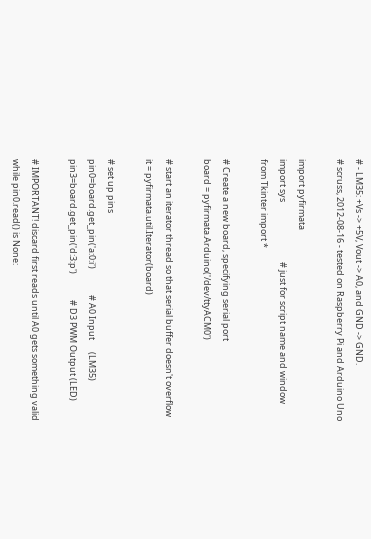# - LM35: +Vs -> +5V, Vout -> A0, and GND -> GND.
# scruss, 2012-08-16 - tested on Raspberry Pi and Arduino Uno

import pyfirmata
import sys                              # just for script name and window
from Tkinter import *

# Create a new board, specifying serial port
board = pyfirmata.Arduino('/dev/ttyACM0')

# start an iterator thread so that serial buffer doesn't overflow
it = pyfirmata.util.Iterator(board)

# set up pins
pin0=board.get_pin('a:0:i')             # A0 Input      (LM35)
pin3=board.get_pin('d:3:p')             # D3 PWM Output (LED)

# IMPORTANT! discard first reads until A0 gets something valid
while pin0.read() is None: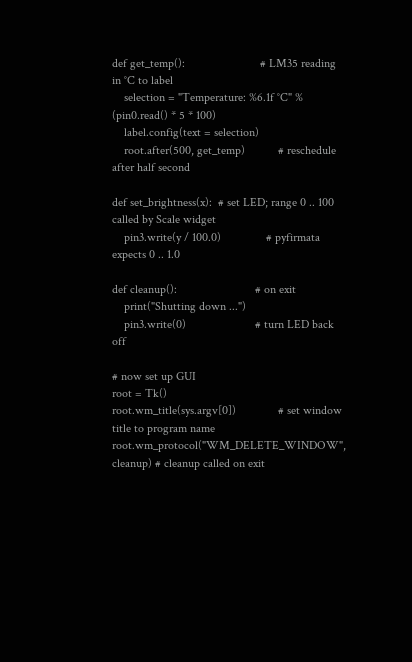def get_temp():                         # LM35 reading in °C to label
    selection = "Temperature: %6.1f °C" % (pin0.read() * 5 * 100)
    label.config(text = selection)
    root.after(500, get_temp)           # reschedule after half second

def set_brightness(x):  # set LED; range 0 .. 100 called by Scale widget
    pin3.write(y / 100.0)               # pyfirmata expects 0 .. 1.0

def cleanup():                          # on exit
    print("Shutting down ...")
    pin3.write(0)                       # turn LED back off

# now set up GUI
root = Tk()
root.wm_title(sys.argv[0])              # set window title to program name
root.wm_protocol("WM_DELETE_WINDOW", cleanup) # cleanup called on exit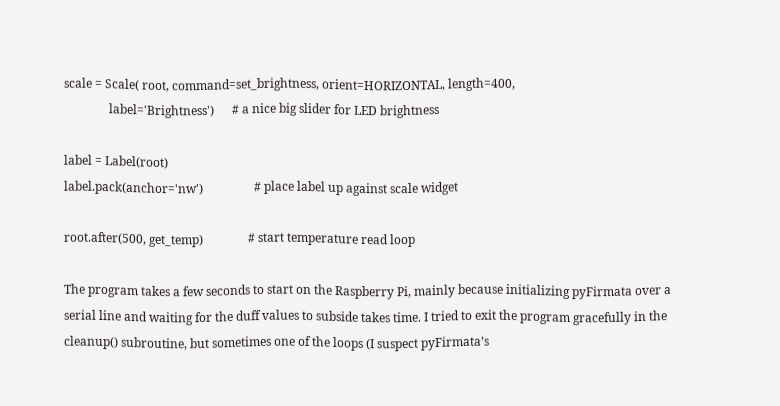scale = Scale( root, command=set_brightness, orient=HORIZONTAL, length=400,
               label='Brightness')      # a nice big slider for LED brightness

label = Label(root)
label.pack(anchor='nw')                 # place label up against scale widget

root.after(500, get_temp)               # start temperature read loop

The program takes a few seconds to start on the Raspberry Pi, mainly because initializing pyFirmata over a serial line and waiting for the duff values to subside takes time. I tried to exit the program gracefully in the cleanup() subroutine, but sometimes one of the loops (I suspect pyFirmata’s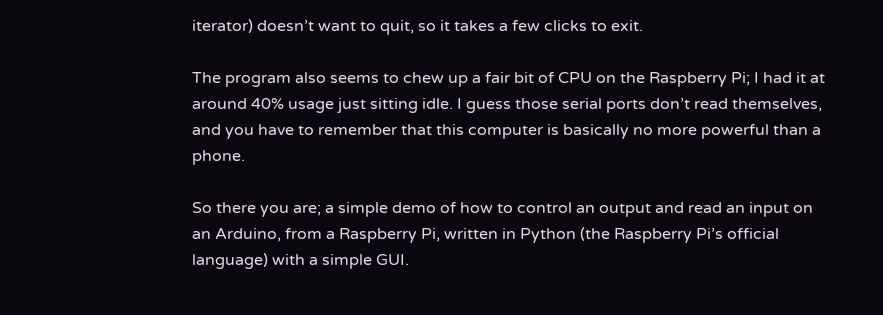iterator) doesn’t want to quit, so it takes a few clicks to exit.

The program also seems to chew up a fair bit of CPU on the Raspberry Pi; I had it at around 40% usage just sitting idle. I guess those serial ports don’t read themselves, and you have to remember that this computer is basically no more powerful than a phone.

So there you are; a simple demo of how to control an output and read an input on an Arduino, from a Raspberry Pi, written in Python (the Raspberry Pi’s official language) with a simple GUI.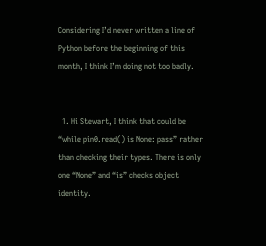Considering I’d never written a line of Python before the beginning of this month, I think I’m doing not too badly.


  1. Hi Stewart, I think that could be “while pin0.read() is None: pass” rather than checking their types. There is only one “None” and “is” checks object identity.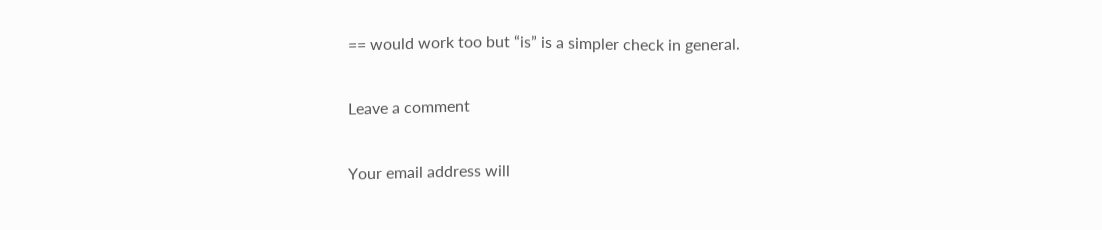== would work too but “is” is a simpler check in general.

Leave a comment

Your email address will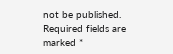not be published. Required fields are marked *